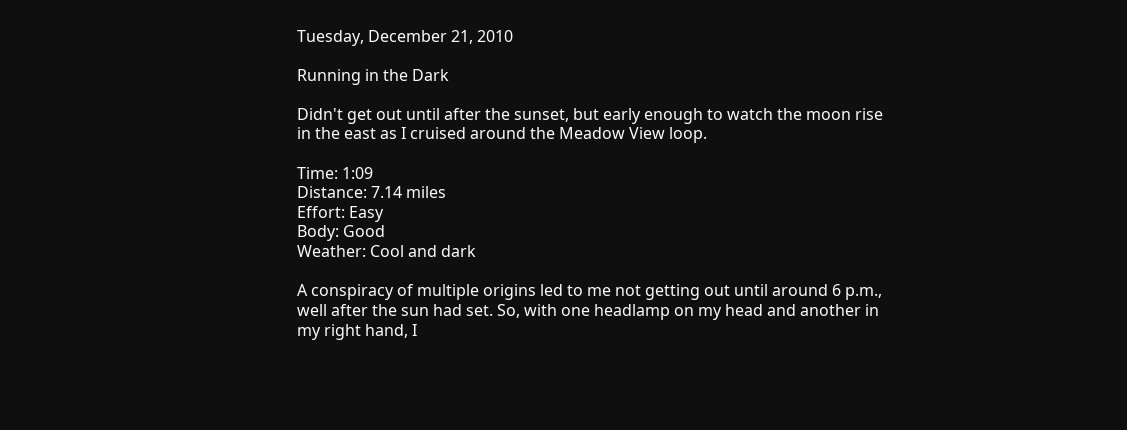Tuesday, December 21, 2010

Running in the Dark

Didn't get out until after the sunset, but early enough to watch the moon rise in the east as I cruised around the Meadow View loop.

Time: 1:09
Distance: 7.14 miles
Effort: Easy
Body: Good
Weather: Cool and dark

A conspiracy of multiple origins led to me not getting out until around 6 p.m., well after the sun had set. So, with one headlamp on my head and another in my right hand, I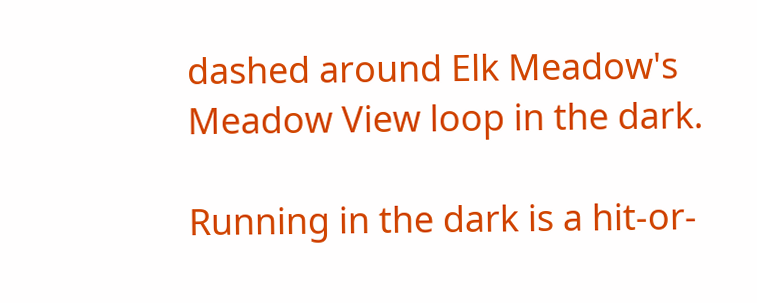dashed around Elk Meadow's Meadow View loop in the dark.

Running in the dark is a hit-or-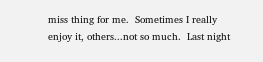miss thing for me.  Sometimes I really enjoy it, others...not so much.  Last night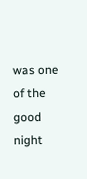was one of the good night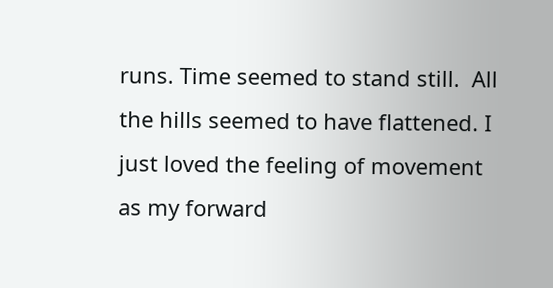runs. Time seemed to stand still.  All the hills seemed to have flattened. I just loved the feeling of movement as my forward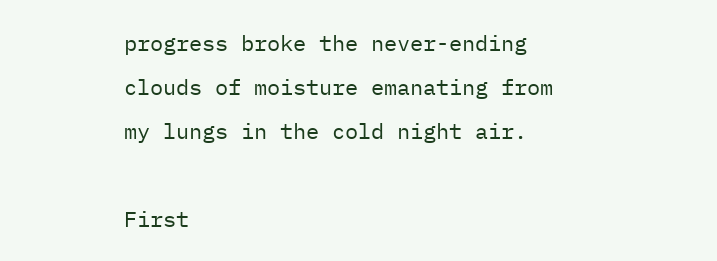progress broke the never-ending clouds of moisture emanating from my lungs in the cold night air.

First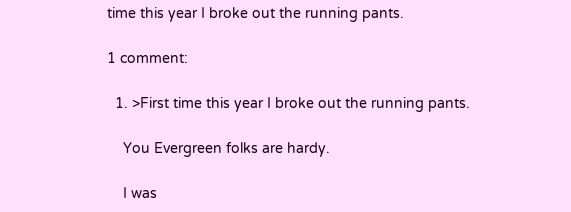time this year I broke out the running pants.

1 comment:

  1. >First time this year I broke out the running pants.

    You Evergreen folks are hardy.

    I was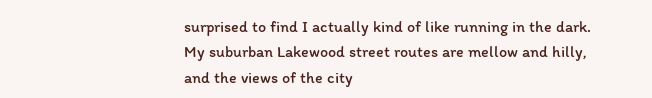surprised to find I actually kind of like running in the dark. My suburban Lakewood street routes are mellow and hilly, and the views of the city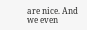are nice. And we even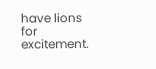have lions for excitement.